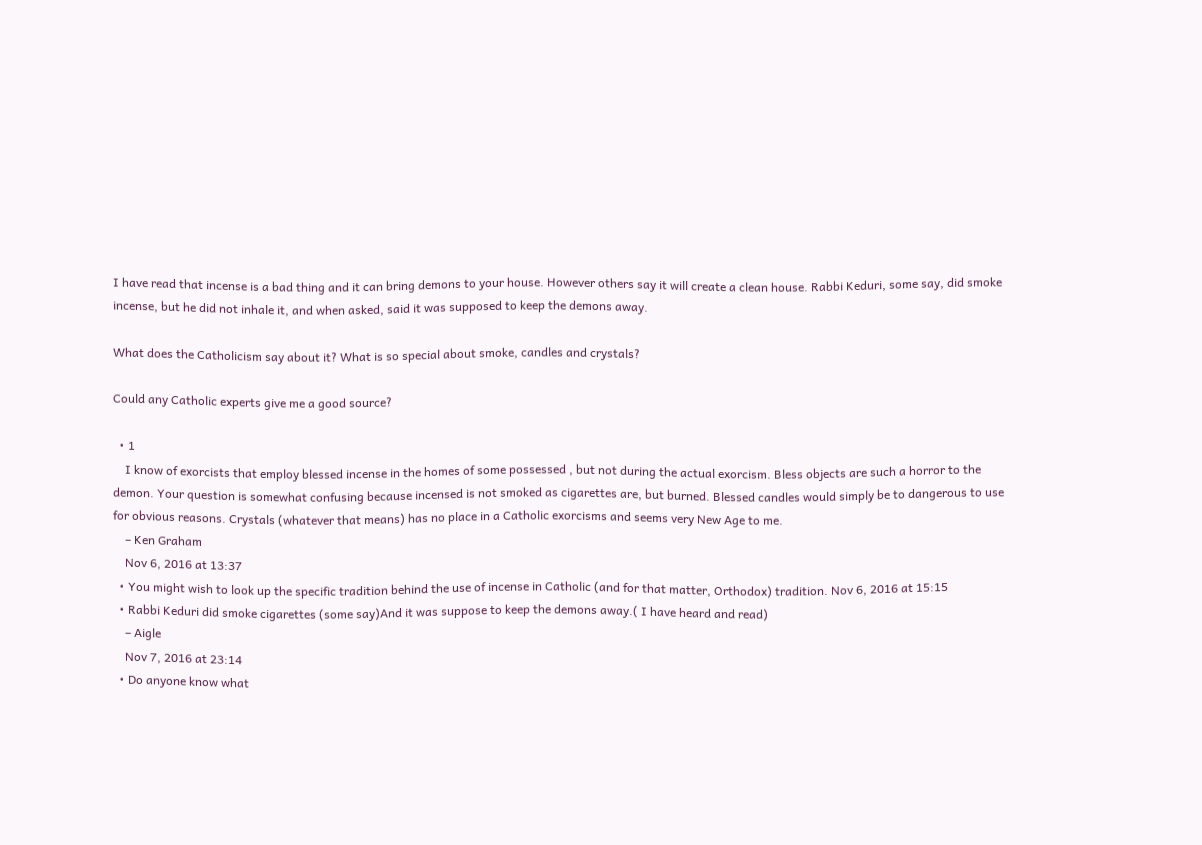I have read that incense is a bad thing and it can bring demons to your house. However others say it will create a clean house. Rabbi Keduri, some say, did smoke incense, but he did not inhale it, and when asked, said it was supposed to keep the demons away.

What does the Catholicism say about it? What is so special about smoke, candles and crystals?

Could any Catholic experts give me a good source?

  • 1
    I know of exorcists that employ blessed incense in the homes of some possessed , but not during the actual exorcism. Bless objects are such a horror to the demon. Your question is somewhat confusing because incensed is not smoked as cigarettes are, but burned. Blessed candles would simply be to dangerous to use for obvious reasons. Crystals (whatever that means) has no place in a Catholic exorcisms and seems very New Age to me.
    – Ken Graham
    Nov 6, 2016 at 13:37
  • You might wish to look up the specific tradition behind the use of incense in Catholic (and for that matter, Orthodox) tradition. Nov 6, 2016 at 15:15
  • Rabbi Keduri did smoke cigarettes (some say)And it was suppose to keep the demons away.( I have heard and read)
    – Aigle
    Nov 7, 2016 at 23:14
  • Do anyone know what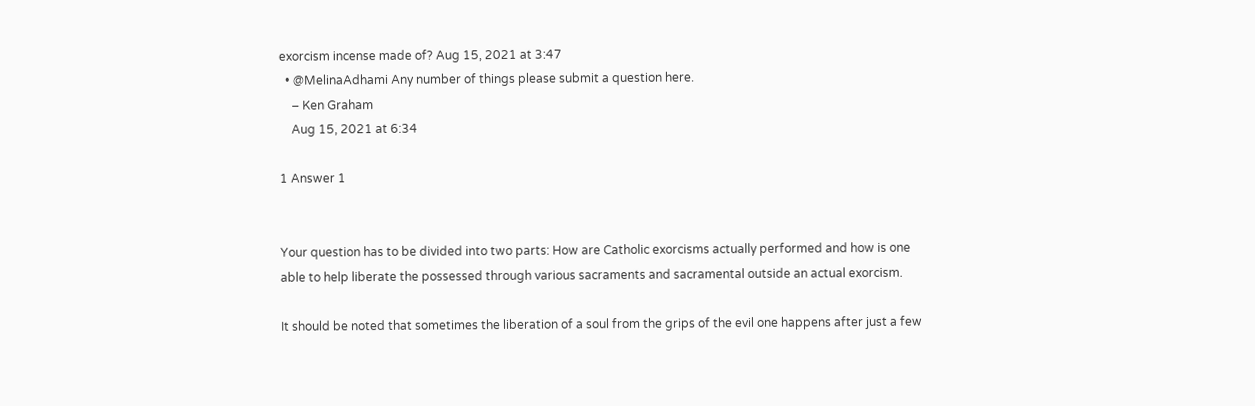exorcism incense made of? Aug 15, 2021 at 3:47
  • @MelinaAdhami Any number of things please submit a question here.
    – Ken Graham
    Aug 15, 2021 at 6:34

1 Answer 1


Your question has to be divided into two parts: How are Catholic exorcisms actually performed and how is one able to help liberate the possessed through various sacraments and sacramental outside an actual exorcism.

It should be noted that sometimes the liberation of a soul from the grips of the evil one happens after just a few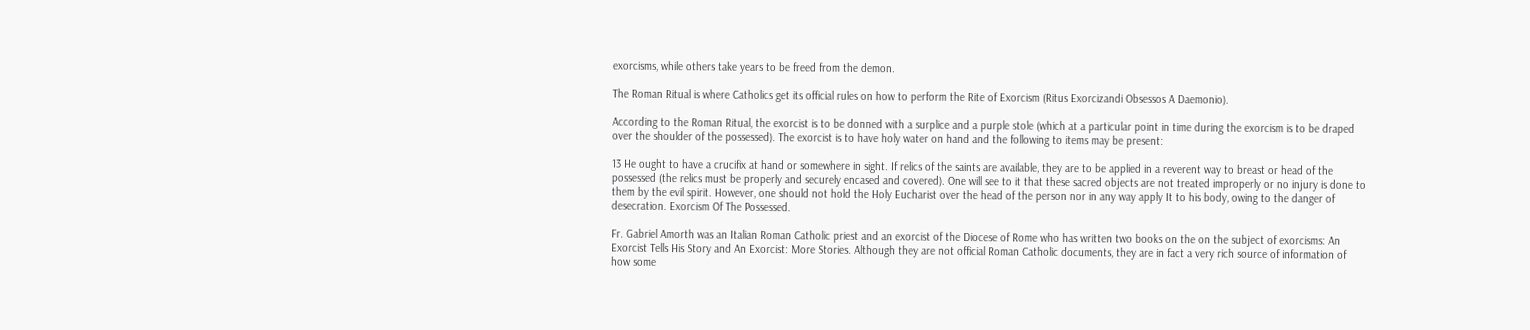exorcisms, while others take years to be freed from the demon.

The Roman Ritual is where Catholics get its official rules on how to perform the Rite of Exorcism (Ritus Exorcizandi Obsessos A Daemonio).

According to the Roman Ritual, the exorcist is to be donned with a surplice and a purple stole (which at a particular point in time during the exorcism is to be draped over the shoulder of the possessed). The exorcist is to have holy water on hand and the following to items may be present:

13 He ought to have a crucifix at hand or somewhere in sight. If relics of the saints are available, they are to be applied in a reverent way to breast or head of the possessed (the relics must be properly and securely encased and covered). One will see to it that these sacred objects are not treated improperly or no injury is done to them by the evil spirit. However, one should not hold the Holy Eucharist over the head of the person nor in any way apply It to his body, owing to the danger of desecration. Exorcism Of The Possessed.

Fr. Gabriel Amorth was an Italian Roman Catholic priest and an exorcist of the Diocese of Rome who has written two books on the on the subject of exorcisms: An Exorcist Tells His Story and An Exorcist: More Stories. Although they are not official Roman Catholic documents, they are in fact a very rich source of information of how some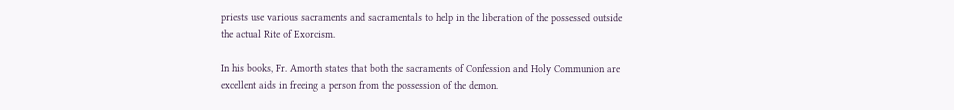priests use various sacraments and sacramentals to help in the liberation of the possessed outside the actual Rite of Exorcism.

In his books, Fr. Amorth states that both the sacraments of Confession and Holy Communion are excellent aids in freeing a person from the possession of the demon.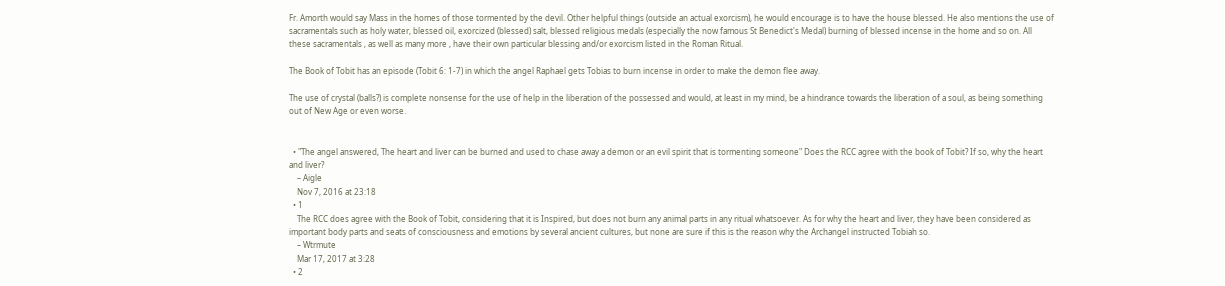Fr. Amorth would say Mass in the homes of those tormented by the devil. Other helpful things (outside an actual exorcism), he would encourage is to have the house blessed. He also mentions the use of sacramentals such as holy water, blessed oil, exorcized (blessed) salt, blessed religious medals (especially the now famous St Benedict's Medal) burning of blessed incense in the home and so on. All these sacramentals , as well as many more , have their own particular blessing and/or exorcism listed in the Roman Ritual.

The Book of Tobit has an episode (Tobit 6: 1-7) in which the angel Raphael gets Tobias to burn incense in order to make the demon flee away.

The use of crystal (balls?) is complete nonsense for the use of help in the liberation of the possessed and would, at least in my mind, be a hindrance towards the liberation of a soul, as being something out of New Age or even worse.


  • "The angel answered, The heart and liver can be burned and used to chase away a demon or an evil spirit that is tormenting someone" Does the RCC agree with the book of Tobit? If so, why the heart and liver?
    – Aigle
    Nov 7, 2016 at 23:18
  • 1
    The RCC does agree with the Book of Tobit, considering that it is Inspired, but does not burn any animal parts in any ritual whatsoever. As for why the heart and liver, they have been considered as important body parts and seats of consciousness and emotions by several ancient cultures, but none are sure if this is the reason why the Archangel instructed Tobiah so.
    – Wtrmute
    Mar 17, 2017 at 3:28
  • 2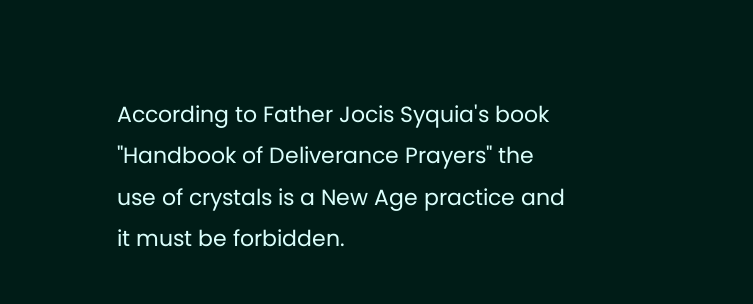According to Father Jocis Syquia's book "Handbook of Deliverance Prayers" the use of crystals is a New Age practice and it must be forbidden.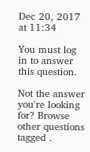Dec 20, 2017 at 11:34

You must log in to answer this question.

Not the answer you're looking for? Browse other questions tagged .